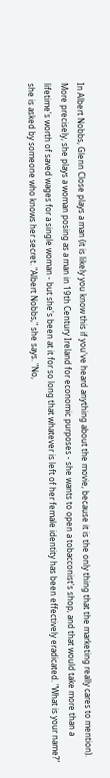In Albert Nobbs, Glenn Close plays a man (it is likely you know this if you've heard anything about the movie, because it is the only thing that the marketing really cares to mention). More precisely, she plays a woman posing as a man in 19th Century Ireland for economic purposes - she wants to open a tobacconist's shop, and that would take more than a lifetime's worth of saved wages for a single woman - but she's been at it for so long that whatever is left of her female identity has been effectively eradicated. "What is your name?" she is asked by someone who knows her secret. "Albert Nobbs," she says. "No,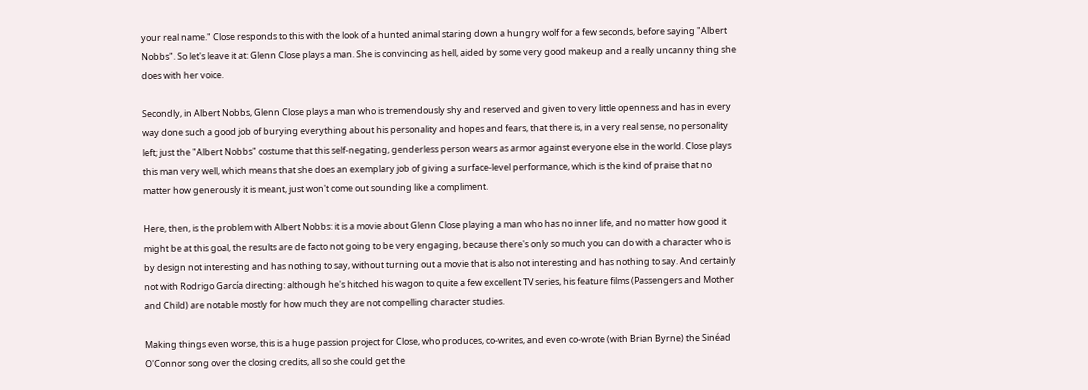your real name." Close responds to this with the look of a hunted animal staring down a hungry wolf for a few seconds, before saying "Albert Nobbs". So let's leave it at: Glenn Close plays a man. She is convincing as hell, aided by some very good makeup and a really uncanny thing she does with her voice.

Secondly, in Albert Nobbs, Glenn Close plays a man who is tremendously shy and reserved and given to very little openness and has in every way done such a good job of burying everything about his personality and hopes and fears, that there is, in a very real sense, no personality left; just the "Albert Nobbs" costume that this self-negating, genderless person wears as armor against everyone else in the world. Close plays this man very well, which means that she does an exemplary job of giving a surface-level performance, which is the kind of praise that no matter how generously it is meant, just won't come out sounding like a compliment.

Here, then, is the problem with Albert Nobbs: it is a movie about Glenn Close playing a man who has no inner life, and no matter how good it might be at this goal, the results are de facto not going to be very engaging, because there's only so much you can do with a character who is by design not interesting and has nothing to say, without turning out a movie that is also not interesting and has nothing to say. And certainly not with Rodrigo García directing: although he's hitched his wagon to quite a few excellent TV series, his feature films (Passengers and Mother and Child) are notable mostly for how much they are not compelling character studies.

Making things even worse, this is a huge passion project for Close, who produces, co-writes, and even co-wrote (with Brian Byrne) the Sinéad O'Connor song over the closing credits, all so she could get the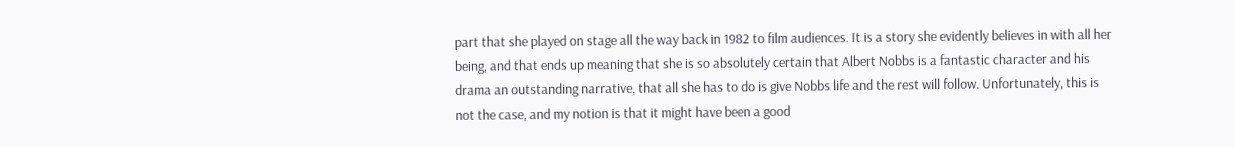part that she played on stage all the way back in 1982 to film audiences. It is a story she evidently believes in with all her being, and that ends up meaning that she is so absolutely certain that Albert Nobbs is a fantastic character and his drama an outstanding narrative, that all she has to do is give Nobbs life and the rest will follow. Unfortunately, this is not the case, and my notion is that it might have been a good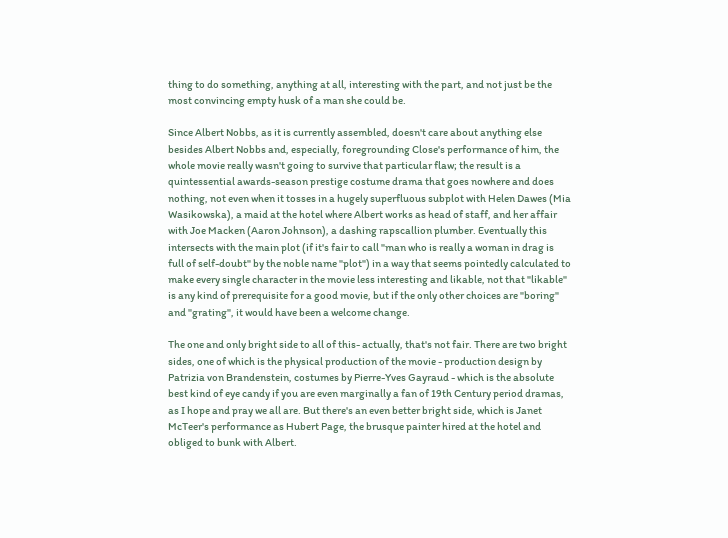thing to do something, anything at all, interesting with the part, and not just be the most convincing empty husk of a man she could be.

Since Albert Nobbs, as it is currently assembled, doesn't care about anything else besides Albert Nobbs and, especially, foregrounding Close's performance of him, the whole movie really wasn't going to survive that particular flaw; the result is a quintessential awards-season prestige costume drama that goes nowhere and does nothing, not even when it tosses in a hugely superfluous subplot with Helen Dawes (Mia Wasikowska), a maid at the hotel where Albert works as head of staff, and her affair with Joe Macken (Aaron Johnson), a dashing rapscallion plumber. Eventually this intersects with the main plot (if it's fair to call "man who is really a woman in drag is full of self-doubt" by the noble name "plot") in a way that seems pointedly calculated to make every single character in the movie less interesting and likable, not that "likable" is any kind of prerequisite for a good movie, but if the only other choices are "boring" and "grating", it would have been a welcome change.

The one and only bright side to all of this- actually, that's not fair. There are two bright sides, one of which is the physical production of the movie - production design by Patrizia von Brandenstein, costumes by Pierre-Yves Gayraud - which is the absolute best kind of eye candy if you are even marginally a fan of 19th Century period dramas, as I hope and pray we all are. But there's an even better bright side, which is Janet McTeer's performance as Hubert Page, the brusque painter hired at the hotel and obliged to bunk with Albert.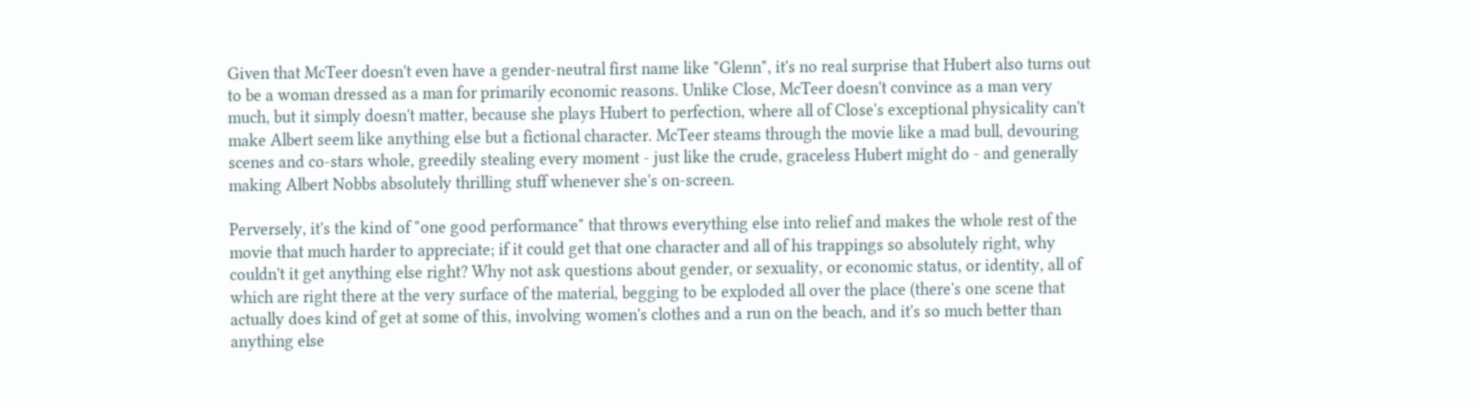Given that McTeer doesn't even have a gender-neutral first name like "Glenn", it's no real surprise that Hubert also turns out to be a woman dressed as a man for primarily economic reasons. Unlike Close, McTeer doesn't convince as a man very much, but it simply doesn't matter, because she plays Hubert to perfection, where all of Close's exceptional physicality can't make Albert seem like anything else but a fictional character. McTeer steams through the movie like a mad bull, devouring scenes and co-stars whole, greedily stealing every moment - just like the crude, graceless Hubert might do - and generally making Albert Nobbs absolutely thrilling stuff whenever she's on-screen.

Perversely, it's the kind of "one good performance" that throws everything else into relief and makes the whole rest of the movie that much harder to appreciate; if it could get that one character and all of his trappings so absolutely right, why couldn't it get anything else right? Why not ask questions about gender, or sexuality, or economic status, or identity, all of which are right there at the very surface of the material, begging to be exploded all over the place (there's one scene that actually does kind of get at some of this, involving women's clothes and a run on the beach, and it's so much better than anything else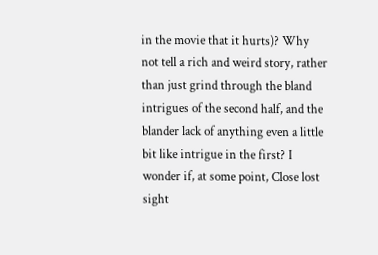in the movie that it hurts)? Why not tell a rich and weird story, rather than just grind through the bland intrigues of the second half, and the blander lack of anything even a little bit like intrigue in the first? I wonder if, at some point, Close lost sight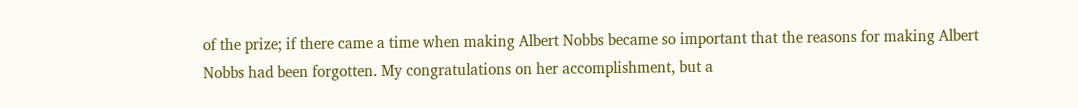of the prize; if there came a time when making Albert Nobbs became so important that the reasons for making Albert Nobbs had been forgotten. My congratulations on her accomplishment, but a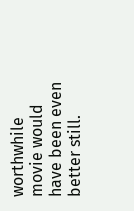worthwhile movie would have been even better still.